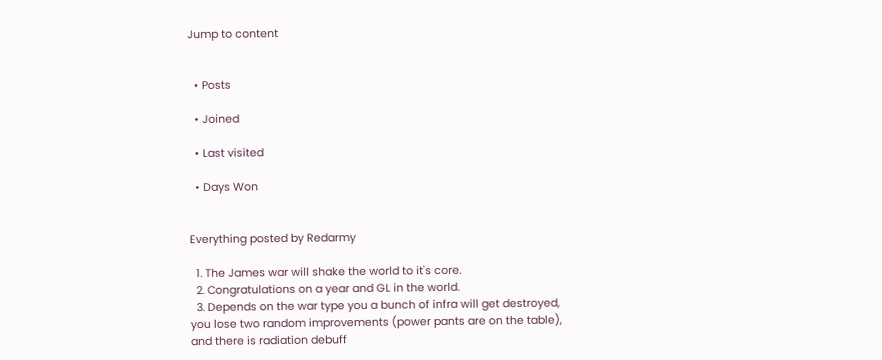Jump to content


  • Posts

  • Joined

  • Last visited

  • Days Won


Everything posted by Redarmy

  1. The James war will shake the world to it's core.
  2. Congratulations on a year and GL in the world.
  3. Depends on the war type you a bunch of infra will get destroyed, you lose two random improvements (power pants are on the table), and there is radiation debuff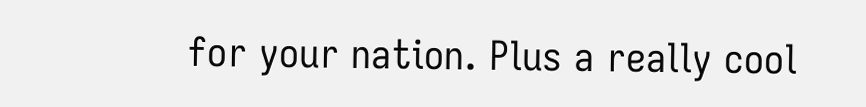for your nation. Plus a really cool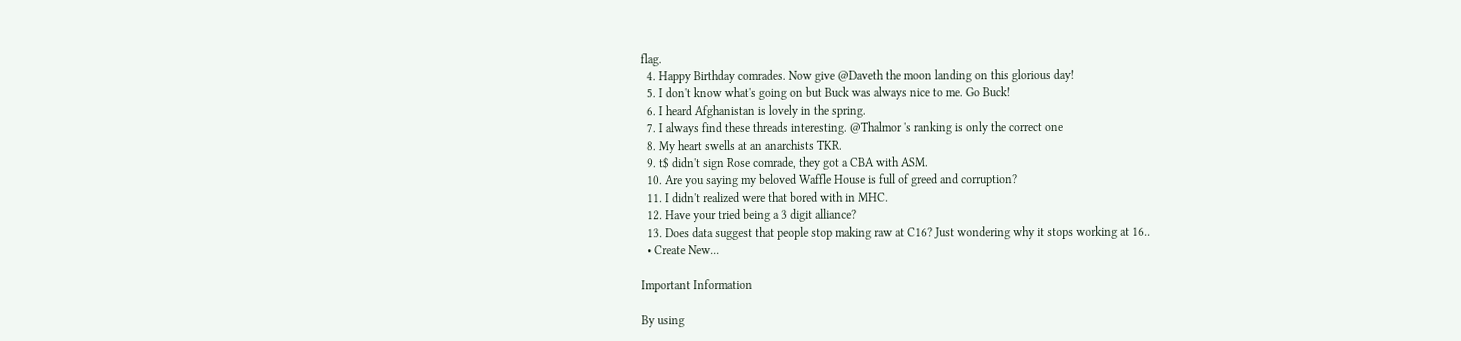flag.
  4. Happy Birthday comrades. Now give @Daveth the moon landing on this glorious day!
  5. I don't know what's going on but Buck was always nice to me. Go Buck!
  6. I heard Afghanistan is lovely in the spring.
  7. I always find these threads interesting. @Thalmor 's ranking is only the correct one
  8. My heart swells at an anarchists TKR.
  9. t$ didn't sign Rose comrade, they got a CBA with ASM.
  10. Are you saying my beloved Waffle House is full of greed and corruption?
  11. I didn't realized were that bored with in MHC.
  12. Have your tried being a 3 digit alliance?
  13. Does data suggest that people stop making raw at C16? Just wondering why it stops working at 16..
  • Create New...

Important Information

By using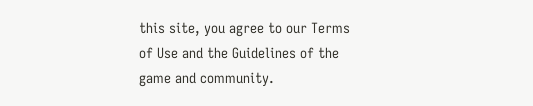this site, you agree to our Terms of Use and the Guidelines of the game and community.